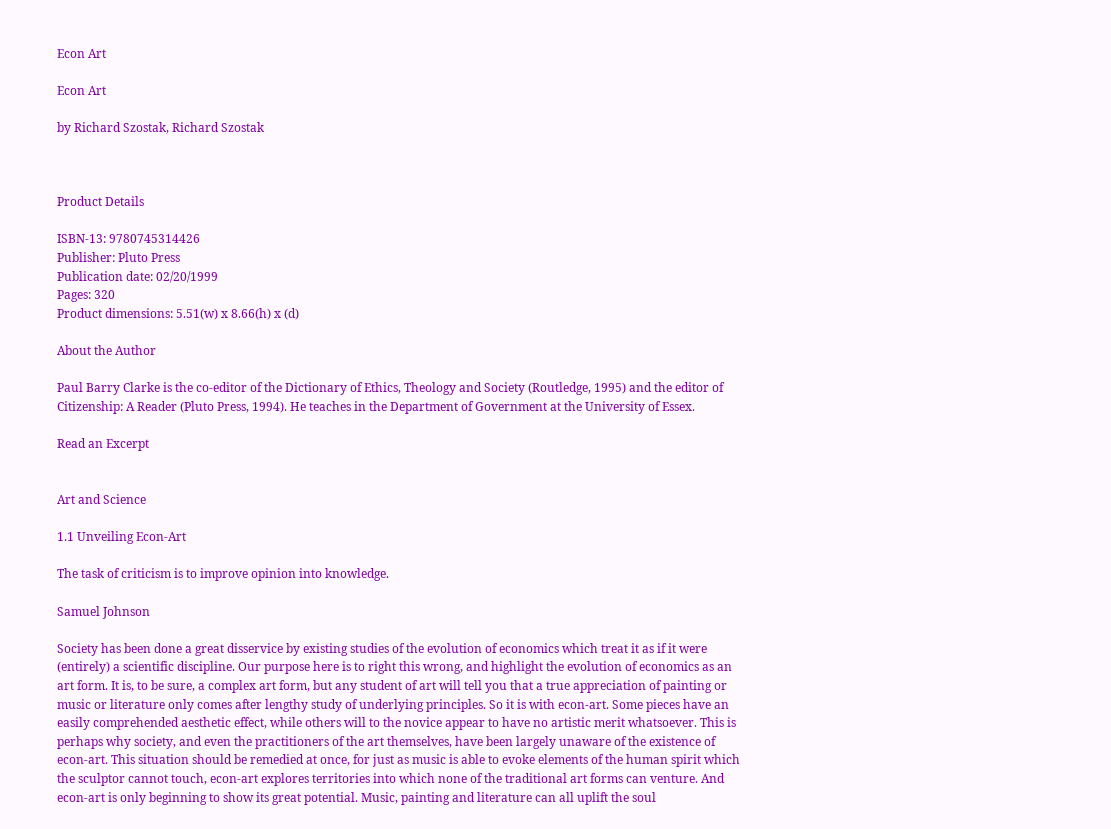Econ Art

Econ Art

by Richard Szostak, Richard Szostak



Product Details

ISBN-13: 9780745314426
Publisher: Pluto Press
Publication date: 02/20/1999
Pages: 320
Product dimensions: 5.51(w) x 8.66(h) x (d)

About the Author

Paul Barry Clarke is the co-editor of the Dictionary of Ethics, Theology and Society (Routledge, 1995) and the editor of Citizenship: A Reader (Pluto Press, 1994). He teaches in the Department of Government at the University of Essex.

Read an Excerpt


Art and Science

1.1 Unveiling Econ-Art

The task of criticism is to improve opinion into knowledge.

Samuel Johnson

Society has been done a great disservice by existing studies of the evolution of economics which treat it as if it were (entirely) a scientific discipline. Our purpose here is to right this wrong, and highlight the evolution of economics as an art form. It is, to be sure, a complex art form, but any student of art will tell you that a true appreciation of painting or music or literature only comes after lengthy study of underlying principles. So it is with econ-art. Some pieces have an easily comprehended aesthetic effect, while others will to the novice appear to have no artistic merit whatsoever. This is perhaps why society, and even the practitioners of the art themselves, have been largely unaware of the existence of econ-art. This situation should be remedied at once, for just as music is able to evoke elements of the human spirit which the sculptor cannot touch, econ-art explores territories into which none of the traditional art forms can venture. And econ-art is only beginning to show its great potential. Music, painting and literature can all uplift the soul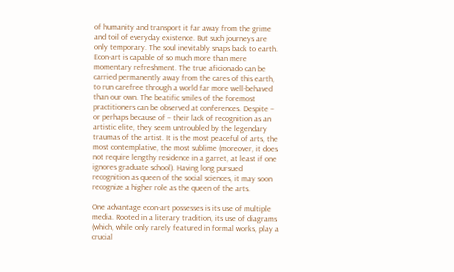of humanity and transport it far away from the grime and toil of everyday existence. But such journeys are only temporary. The soul inevitably snaps back to earth. Econ-art is capable of so much more than mere momentary refreshment. The true aficionado can be carried permanently away from the cares of this earth, to run carefree through a world far more well-behaved than our own. The beatific smiles of the foremost practitioners can be observed at conferences. Despite – or perhaps because of – their lack of recognition as an artistic elite, they seem untroubled by the legendary traumas of the artist. It is the most peaceful of arts, the most contemplative, the most sublime (moreover, it does not require lengthy residence in a garret, at least if one ignores graduate school). Having long pursued recognition as queen of the social sciences, it may soon recognize a higher role as the queen of the arts.

One advantage econ-art possesses is its use of multiple media. Rooted in a literary tradition, its use of diagrams (which, while only rarely featured in formal works, play a crucial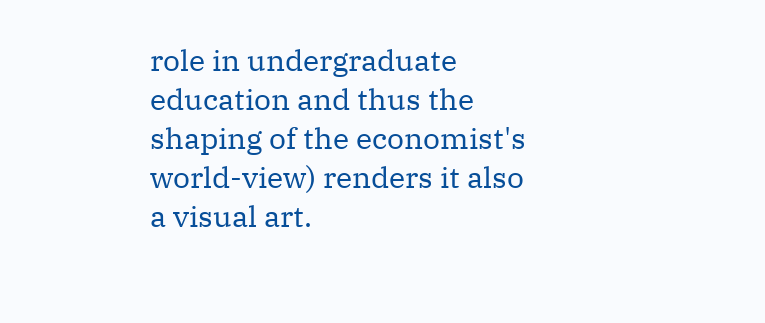role in undergraduate education and thus the shaping of the economist's world-view) renders it also a visual art.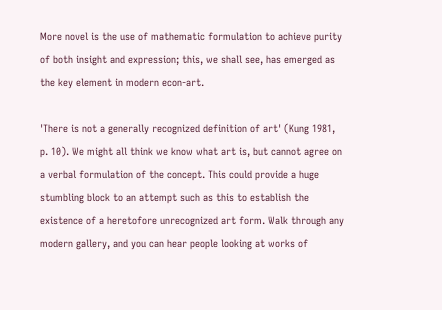More novel is the use of mathematic formulation to achieve purity of both insight and expression; this, we shall see, has emerged as the key element in modern econ-art.

'There is not a generally recognized definition of art' (Kung 1981, p. 10). We might all think we know what art is, but cannot agree on a verbal formulation of the concept. This could provide a huge stumbling block to an attempt such as this to establish the existence of a heretofore unrecognized art form. Walk through any modern gallery, and you can hear people looking at works of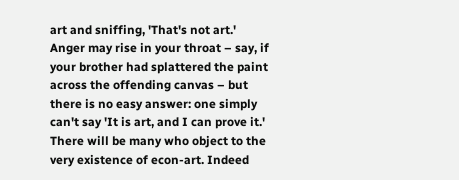art and sniffing, 'That's not art.' Anger may rise in your throat – say, if your brother had splattered the paint across the offending canvas – but there is no easy answer: one simply can't say 'It is art, and I can prove it.' There will be many who object to the very existence of econ-art. Indeed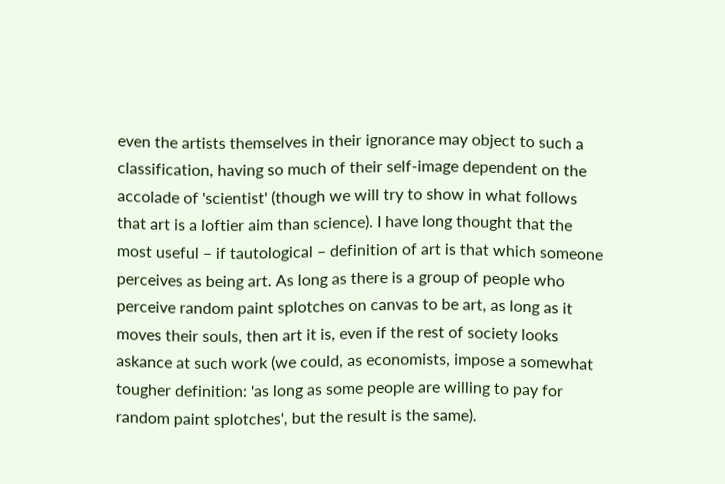even the artists themselves in their ignorance may object to such a classification, having so much of their self-image dependent on the accolade of 'scientist' (though we will try to show in what follows that art is a loftier aim than science). I have long thought that the most useful – if tautological – definition of art is that which someone perceives as being art. As long as there is a group of people who perceive random paint splotches on canvas to be art, as long as it moves their souls, then art it is, even if the rest of society looks askance at such work (we could, as economists, impose a somewhat tougher definition: 'as long as some people are willing to pay for random paint splotches', but the result is the same).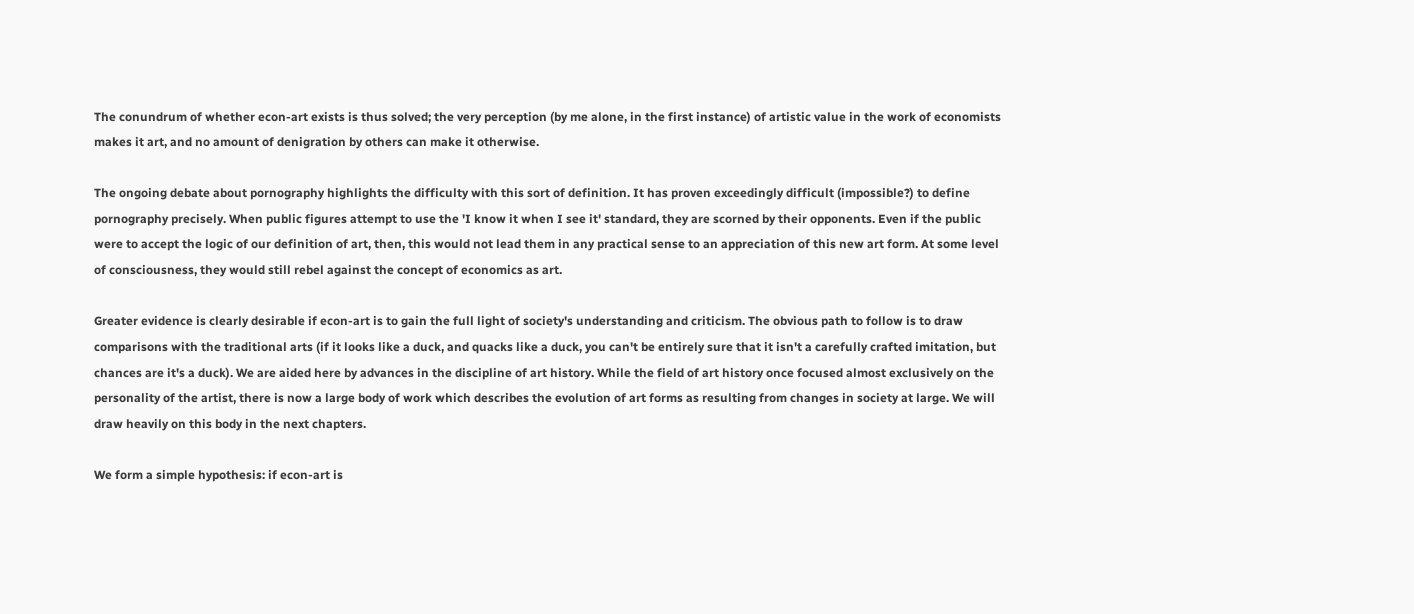The conundrum of whether econ-art exists is thus solved; the very perception (by me alone, in the first instance) of artistic value in the work of economists makes it art, and no amount of denigration by others can make it otherwise.

The ongoing debate about pornography highlights the difficulty with this sort of definition. It has proven exceedingly difficult (impossible?) to define pornography precisely. When public figures attempt to use the 'I know it when I see it' standard, they are scorned by their opponents. Even if the public were to accept the logic of our definition of art, then, this would not lead them in any practical sense to an appreciation of this new art form. At some level of consciousness, they would still rebel against the concept of economics as art.

Greater evidence is clearly desirable if econ-art is to gain the full light of society's understanding and criticism. The obvious path to follow is to draw comparisons with the traditional arts (if it looks like a duck, and quacks like a duck, you can't be entirely sure that it isn't a carefully crafted imitation, but chances are it's a duck). We are aided here by advances in the discipline of art history. While the field of art history once focused almost exclusively on the personality of the artist, there is now a large body of work which describes the evolution of art forms as resulting from changes in society at large. We will draw heavily on this body in the next chapters.

We form a simple hypothesis: if econ-art is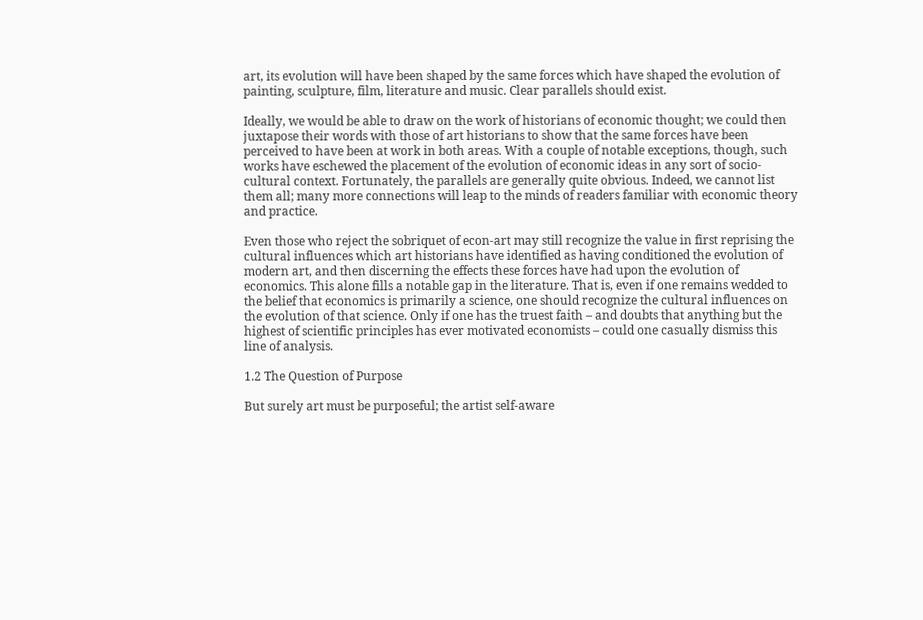art, its evolution will have been shaped by the same forces which have shaped the evolution of painting, sculpture, film, literature and music. Clear parallels should exist.

Ideally, we would be able to draw on the work of historians of economic thought; we could then juxtapose their words with those of art historians to show that the same forces have been perceived to have been at work in both areas. With a couple of notable exceptions, though, such works have eschewed the placement of the evolution of economic ideas in any sort of socio-cultural context. Fortunately, the parallels are generally quite obvious. Indeed, we cannot list them all; many more connections will leap to the minds of readers familiar with economic theory and practice.

Even those who reject the sobriquet of econ-art may still recognize the value in first reprising the cultural influences which art historians have identified as having conditioned the evolution of modern art, and then discerning the effects these forces have had upon the evolution of economics. This alone fills a notable gap in the literature. That is, even if one remains wedded to the belief that economics is primarily a science, one should recognize the cultural influences on the evolution of that science. Only if one has the truest faith – and doubts that anything but the highest of scientific principles has ever motivated economists – could one casually dismiss this line of analysis.

1.2 The Question of Purpose

But surely art must be purposeful; the artist self-aware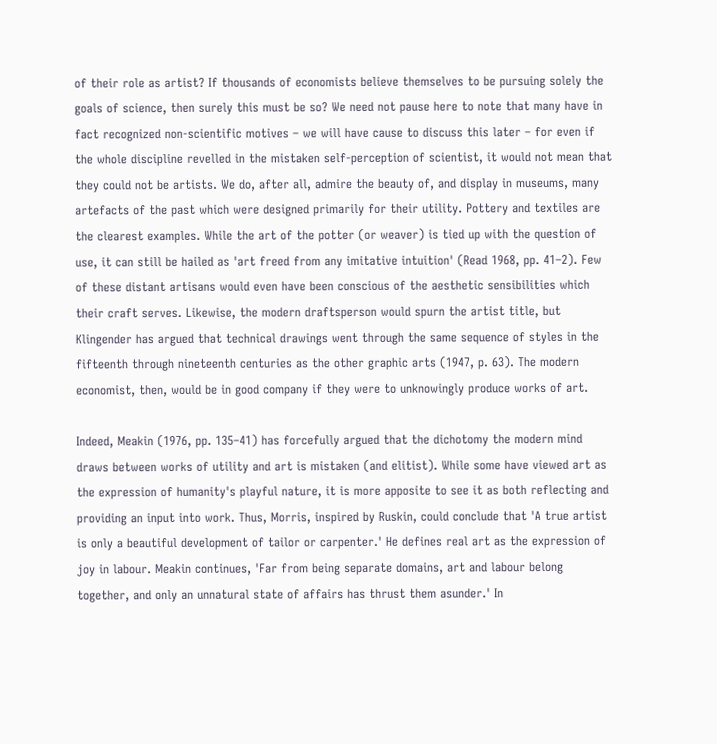of their role as artist? If thousands of economists believe themselves to be pursuing solely the goals of science, then surely this must be so? We need not pause here to note that many have in fact recognized non-scientific motives – we will have cause to discuss this later – for even if the whole discipline revelled in the mistaken self-perception of scientist, it would not mean that they could not be artists. We do, after all, admire the beauty of, and display in museums, many artefacts of the past which were designed primarily for their utility. Pottery and textiles are the clearest examples. While the art of the potter (or weaver) is tied up with the question of use, it can still be hailed as 'art freed from any imitative intuition' (Read 1968, pp. 41–2). Few of these distant artisans would even have been conscious of the aesthetic sensibilities which their craft serves. Likewise, the modern draftsperson would spurn the artist title, but Klingender has argued that technical drawings went through the same sequence of styles in the fifteenth through nineteenth centuries as the other graphic arts (1947, p. 63). The modern economist, then, would be in good company if they were to unknowingly produce works of art.

Indeed, Meakin (1976, pp. 135–41) has forcefully argued that the dichotomy the modern mind draws between works of utility and art is mistaken (and elitist). While some have viewed art as the expression of humanity's playful nature, it is more apposite to see it as both reflecting and providing an input into work. Thus, Morris, inspired by Ruskin, could conclude that 'A true artist is only a beautiful development of tailor or carpenter.' He defines real art as the expression of joy in labour. Meakin continues, 'Far from being separate domains, art and labour belong together, and only an unnatural state of affairs has thrust them asunder.' In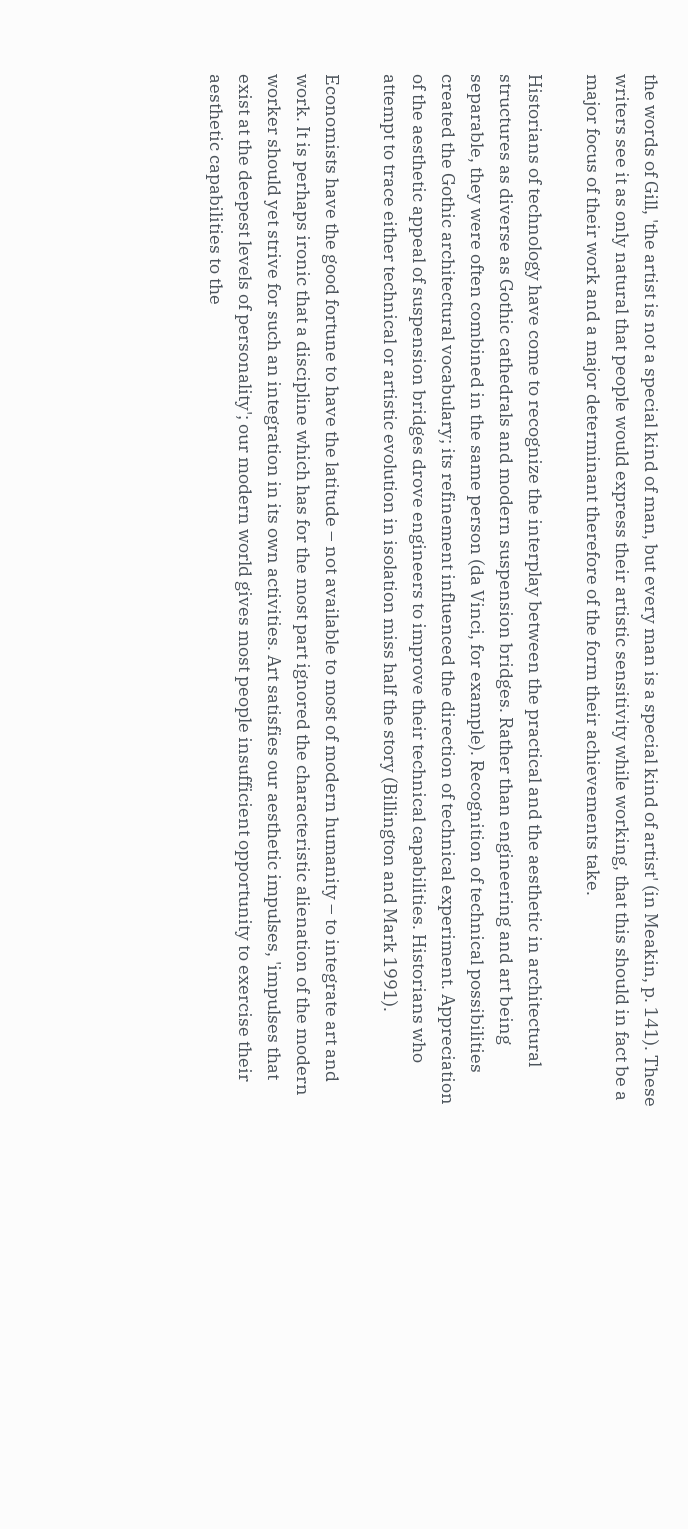the words of Gill, 'the artist is not a special kind of man, but every man is a special kind of artist' (in Meakin, p. 141). These writers see it as only natural that people would express their artistic sensitivity while working, that this should in fact be a major focus of their work and a major determinant therefore of the form their achievements take.

Historians of technology have come to recognize the interplay between the practical and the aesthetic in architectural structures as diverse as Gothic cathedrals and modern suspension bridges. Rather than engineering and art being separable, they were often combined in the same person (da Vinci, for example). Recognition of technical possibilities created the Gothic architectural vocabulary; its refinement influenced the direction of technical experiment. Appreciation of the aesthetic appeal of suspension bridges drove engineers to improve their technical capabilities. Historians who attempt to trace either technical or artistic evolution in isolation miss half the story (Billington and Mark 1991).

Economists have the good fortune to have the latitude – not available to most of modern humanity – to integrate art and work. It is perhaps ironic that a discipline which has for the most part ignored the characteristic alienation of the modern worker should yet strive for such an integration in its own activities. Art satisfies our aesthetic impulses, 'impulses that exist at the deepest levels of personality'; our modern world gives most people insufficient opportunity to exercise their aesthetic capabilities to the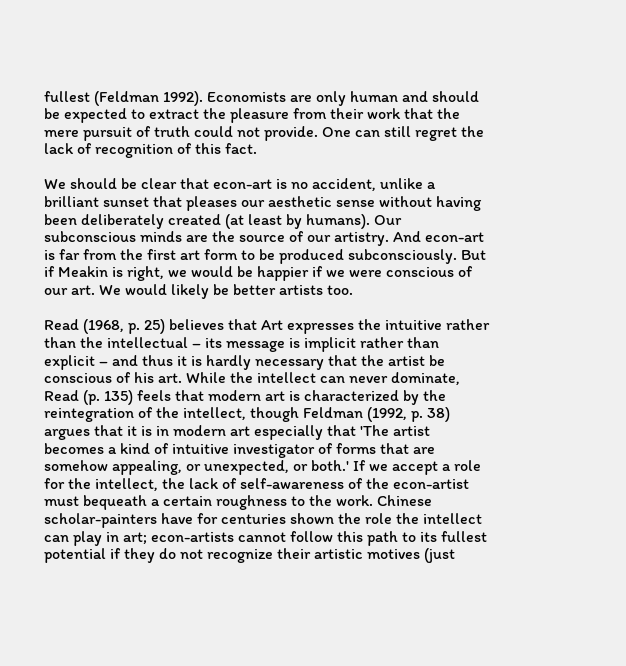fullest (Feldman 1992). Economists are only human and should be expected to extract the pleasure from their work that the mere pursuit of truth could not provide. One can still regret the lack of recognition of this fact.

We should be clear that econ-art is no accident, unlike a brilliant sunset that pleases our aesthetic sense without having been deliberately created (at least by humans). Our subconscious minds are the source of our artistry. And econ-art is far from the first art form to be produced subconsciously. But if Meakin is right, we would be happier if we were conscious of our art. We would likely be better artists too.

Read (1968, p. 25) believes that Art expresses the intuitive rather than the intellectual – its message is implicit rather than explicit – and thus it is hardly necessary that the artist be conscious of his art. While the intellect can never dominate, Read (p. 135) feels that modern art is characterized by the reintegration of the intellect, though Feldman (1992, p. 38) argues that it is in modern art especially that 'The artist becomes a kind of intuitive investigator of forms that are somehow appealing, or unexpected, or both.' If we accept a role for the intellect, the lack of self-awareness of the econ-artist must bequeath a certain roughness to the work. Chinese scholar-painters have for centuries shown the role the intellect can play in art; econ-artists cannot follow this path to its fullest potential if they do not recognize their artistic motives (just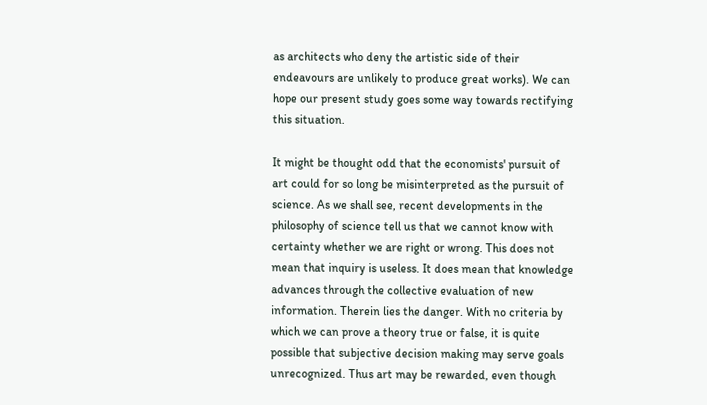as architects who deny the artistic side of their endeavours are unlikely to produce great works). We can hope our present study goes some way towards rectifying this situation.

It might be thought odd that the economists' pursuit of art could for so long be misinterpreted as the pursuit of science. As we shall see, recent developments in the philosophy of science tell us that we cannot know with certainty whether we are right or wrong. This does not mean that inquiry is useless. It does mean that knowledge advances through the collective evaluation of new information. Therein lies the danger. With no criteria by which we can prove a theory true or false, it is quite possible that subjective decision making may serve goals unrecognized. Thus art may be rewarded, even though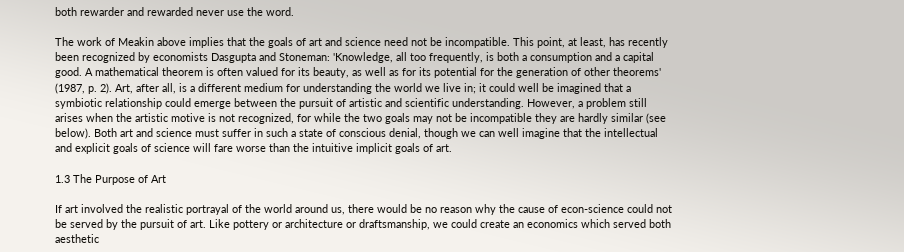both rewarder and rewarded never use the word.

The work of Meakin above implies that the goals of art and science need not be incompatible. This point, at least, has recently been recognized by economists Dasgupta and Stoneman: 'Knowledge, all too frequently, is both a consumption and a capital good. A mathematical theorem is often valued for its beauty, as well as for its potential for the generation of other theorems' (1987, p. 2). Art, after all, is a different medium for understanding the world we live in; it could well be imagined that a symbiotic relationship could emerge between the pursuit of artistic and scientific understanding. However, a problem still arises when the artistic motive is not recognized, for while the two goals may not be incompatible they are hardly similar (see below). Both art and science must suffer in such a state of conscious denial, though we can well imagine that the intellectual and explicit goals of science will fare worse than the intuitive implicit goals of art.

1.3 The Purpose of Art

If art involved the realistic portrayal of the world around us, there would be no reason why the cause of econ-science could not be served by the pursuit of art. Like pottery or architecture or draftsmanship, we could create an economics which served both aesthetic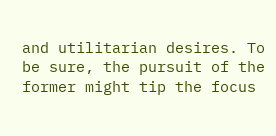and utilitarian desires. To be sure, the pursuit of the former might tip the focus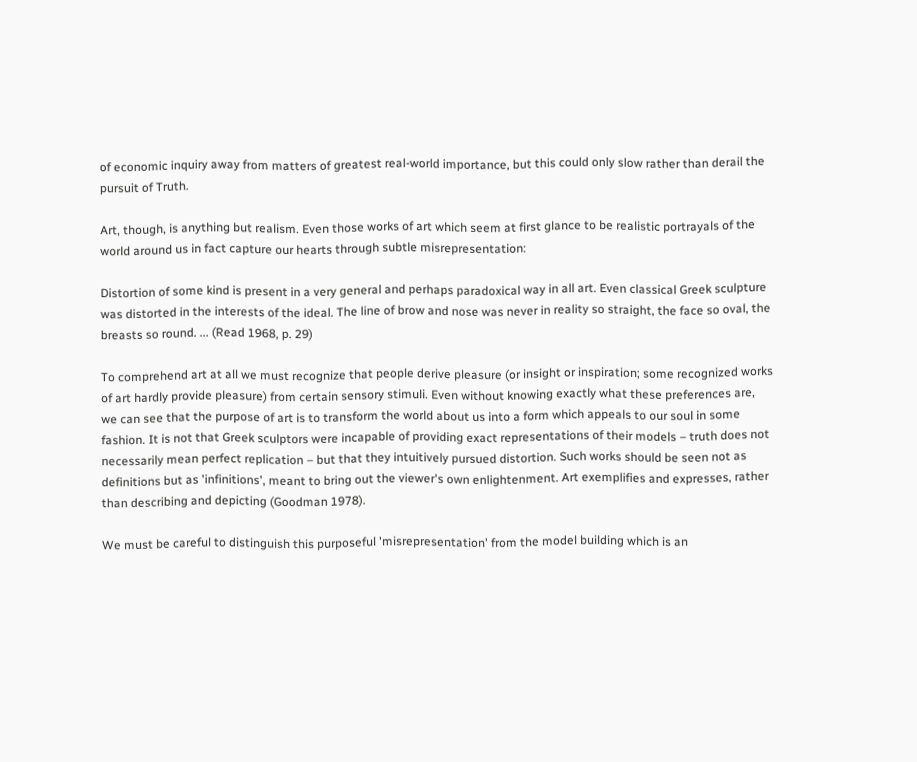of economic inquiry away from matters of greatest real-world importance, but this could only slow rather than derail the pursuit of Truth.

Art, though, is anything but realism. Even those works of art which seem at first glance to be realistic portrayals of the world around us in fact capture our hearts through subtle misrepresentation:

Distortion of some kind is present in a very general and perhaps paradoxical way in all art. Even classical Greek sculpture was distorted in the interests of the ideal. The line of brow and nose was never in reality so straight, the face so oval, the breasts so round. ... (Read 1968, p. 29)

To comprehend art at all we must recognize that people derive pleasure (or insight or inspiration; some recognized works of art hardly provide pleasure) from certain sensory stimuli. Even without knowing exactly what these preferences are, we can see that the purpose of art is to transform the world about us into a form which appeals to our soul in some fashion. It is not that Greek sculptors were incapable of providing exact representations of their models – truth does not necessarily mean perfect replication – but that they intuitively pursued distortion. Such works should be seen not as definitions but as 'infinitions', meant to bring out the viewer's own enlightenment. Art exemplifies and expresses, rather than describing and depicting (Goodman 1978).

We must be careful to distinguish this purposeful 'misrepresentation' from the model building which is an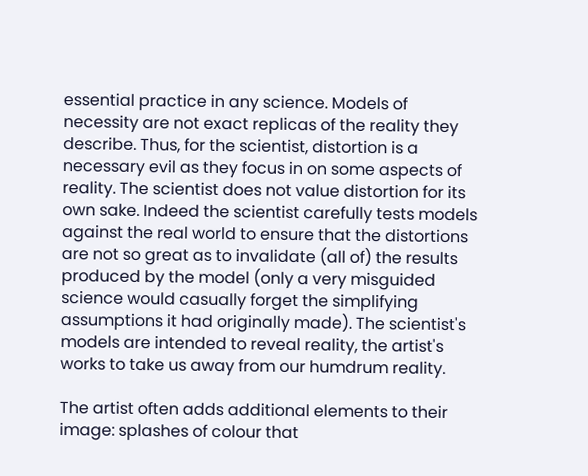essential practice in any science. Models of necessity are not exact replicas of the reality they describe. Thus, for the scientist, distortion is a necessary evil as they focus in on some aspects of reality. The scientist does not value distortion for its own sake. Indeed the scientist carefully tests models against the real world to ensure that the distortions are not so great as to invalidate (all of) the results produced by the model (only a very misguided science would casually forget the simplifying assumptions it had originally made). The scientist's models are intended to reveal reality, the artist's works to take us away from our humdrum reality.

The artist often adds additional elements to their image: splashes of colour that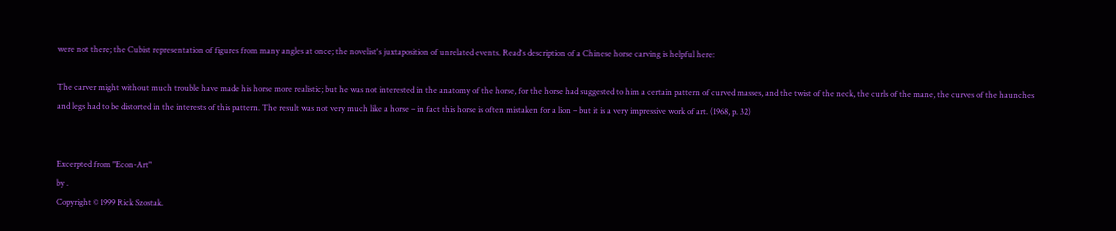were not there; the Cubist representation of figures from many angles at once; the novelist's juxtaposition of unrelated events. Read's description of a Chinese horse carving is helpful here:

The carver might without much trouble have made his horse more realistic; but he was not interested in the anatomy of the horse, for the horse had suggested to him a certain pattern of curved masses, and the twist of the neck, the curls of the mane, the curves of the haunches and legs had to be distorted in the interests of this pattern. The result was not very much like a horse – in fact this horse is often mistaken for a lion – but it is a very impressive work of art. (1968, p. 32)


Excerpted from "Econ-Art"
by .
Copyright © 1999 Rick Szostak.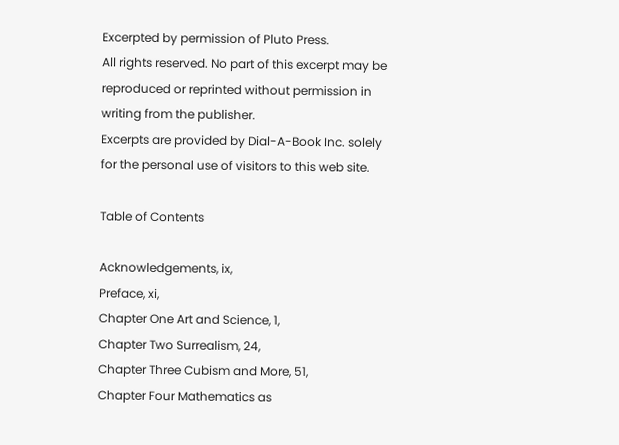Excerpted by permission of Pluto Press.
All rights reserved. No part of this excerpt may be reproduced or reprinted without permission in writing from the publisher.
Excerpts are provided by Dial-A-Book Inc. solely for the personal use of visitors to this web site.

Table of Contents

Acknowledgements, ix,
Preface, xi,
Chapter One Art and Science, 1,
Chapter Two Surrealism, 24,
Chapter Three Cubism and More, 51,
Chapter Four Mathematics as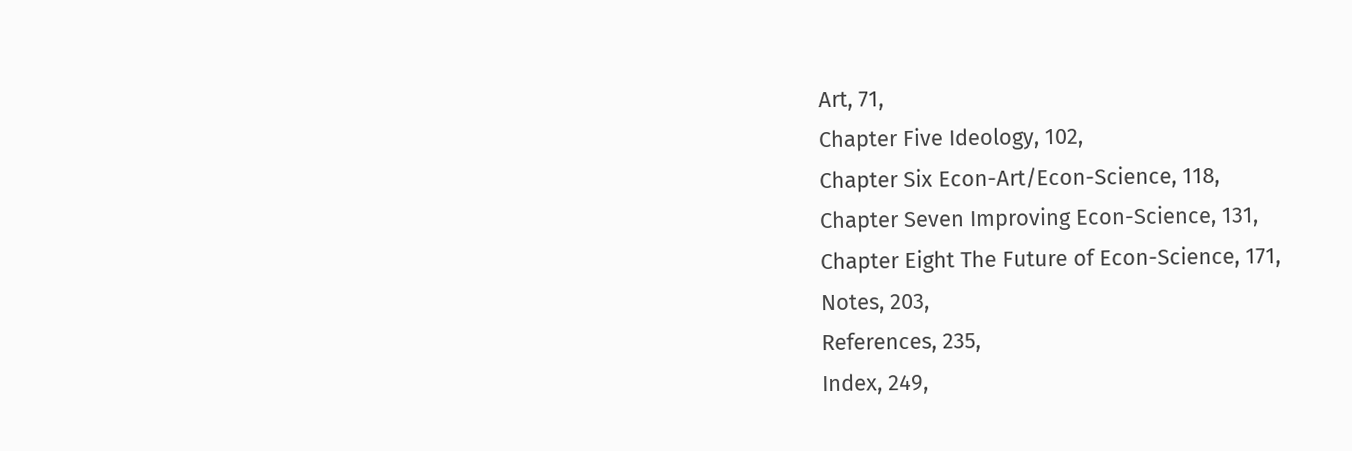Art, 71,
Chapter Five Ideology, 102,
Chapter Six Econ-Art/Econ-Science, 118,
Chapter Seven Improving Econ-Science, 131,
Chapter Eight The Future of Econ-Science, 171,
Notes, 203,
References, 235,
Index, 249,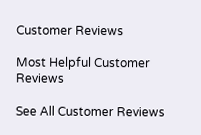Customer Reviews

Most Helpful Customer Reviews

See All Customer Reviews